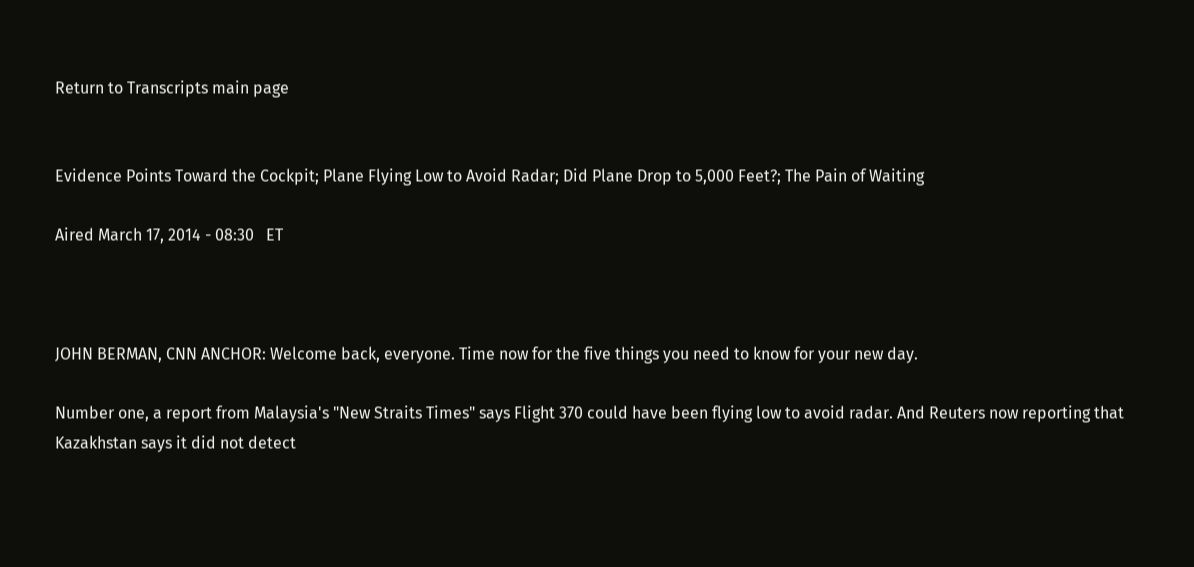Return to Transcripts main page


Evidence Points Toward the Cockpit; Plane Flying Low to Avoid Radar; Did Plane Drop to 5,000 Feet?; The Pain of Waiting

Aired March 17, 2014 - 08:30   ET



JOHN BERMAN, CNN ANCHOR: Welcome back, everyone. Time now for the five things you need to know for your new day.

Number one, a report from Malaysia's "New Straits Times" says Flight 370 could have been flying low to avoid radar. And Reuters now reporting that Kazakhstan says it did not detect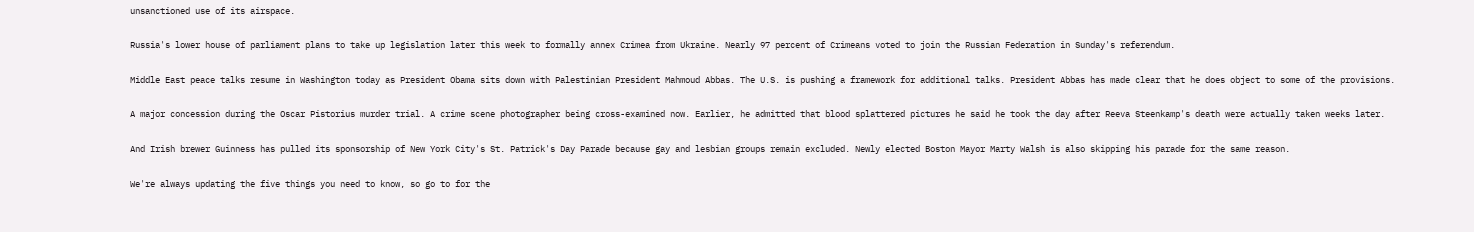unsanctioned use of its airspace.

Russia's lower house of parliament plans to take up legislation later this week to formally annex Crimea from Ukraine. Nearly 97 percent of Crimeans voted to join the Russian Federation in Sunday's referendum.

Middle East peace talks resume in Washington today as President Obama sits down with Palestinian President Mahmoud Abbas. The U.S. is pushing a framework for additional talks. President Abbas has made clear that he does object to some of the provisions.

A major concession during the Oscar Pistorius murder trial. A crime scene photographer being cross-examined now. Earlier, he admitted that blood splattered pictures he said he took the day after Reeva Steenkamp's death were actually taken weeks later.

And Irish brewer Guinness has pulled its sponsorship of New York City's St. Patrick's Day Parade because gay and lesbian groups remain excluded. Newly elected Boston Mayor Marty Walsh is also skipping his parade for the same reason.

We're always updating the five things you need to know, so go to for the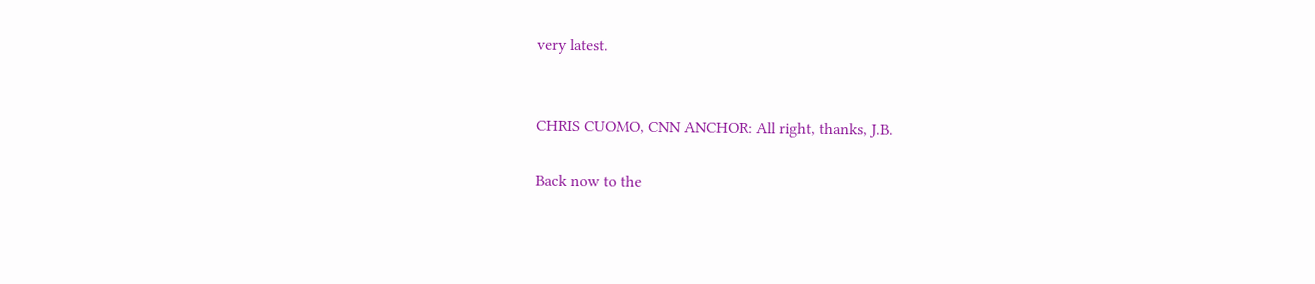very latest.


CHRIS CUOMO, CNN ANCHOR: All right, thanks, J.B.

Back now to the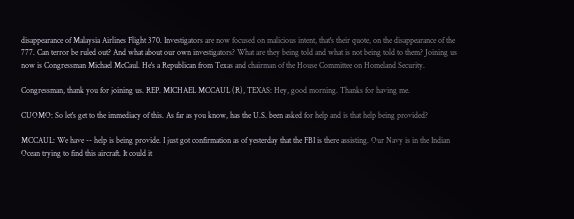disappearance of Malaysia Airlines Flight 370. Investigators are now focused on malicious intent, that's their quote, on the disappearance of the 777. Can terror be ruled out? And what about our own investigators? What are they being told and what is not being told to them? Joining us now is Congressman Michael McCaul. He's a Republican from Texas and chairman of the House Committee on Homeland Security.

Congressman, thank you for joining us. REP. MICHAEL MCCAUL (R), TEXAS: Hey, good morning. Thanks for having me.

CUOMO: So let's get to the immediacy of this. As far as you know, has the U.S. been asked for help and is that help being provided?

MCCAUL: We have -- help is being provide. I just got confirmation as of yesterday that the FBI is there assisting. Our Navy is in the Indian Ocean trying to find this aircraft. It could it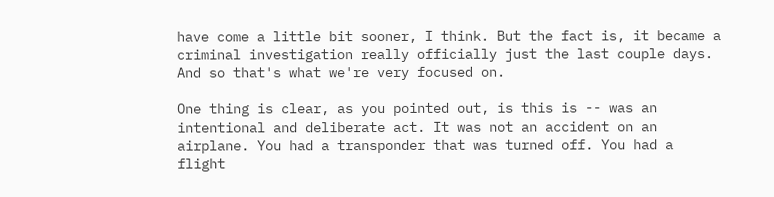have come a little bit sooner, I think. But the fact is, it became a criminal investigation really officially just the last couple days. And so that's what we're very focused on.

One thing is clear, as you pointed out, is this is -- was an intentional and deliberate act. It was not an accident on an airplane. You had a transponder that was turned off. You had a flight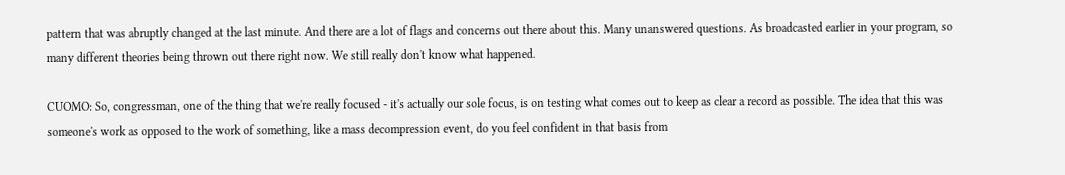pattern that was abruptly changed at the last minute. And there are a lot of flags and concerns out there about this. Many unanswered questions. As broadcasted earlier in your program, so many different theories being thrown out there right now. We still really don't know what happened.

CUOMO: So, congressman, one of the thing that we're really focused - it's actually our sole focus, is on testing what comes out to keep as clear a record as possible. The idea that this was someone's work as opposed to the work of something, like a mass decompression event, do you feel confident in that basis from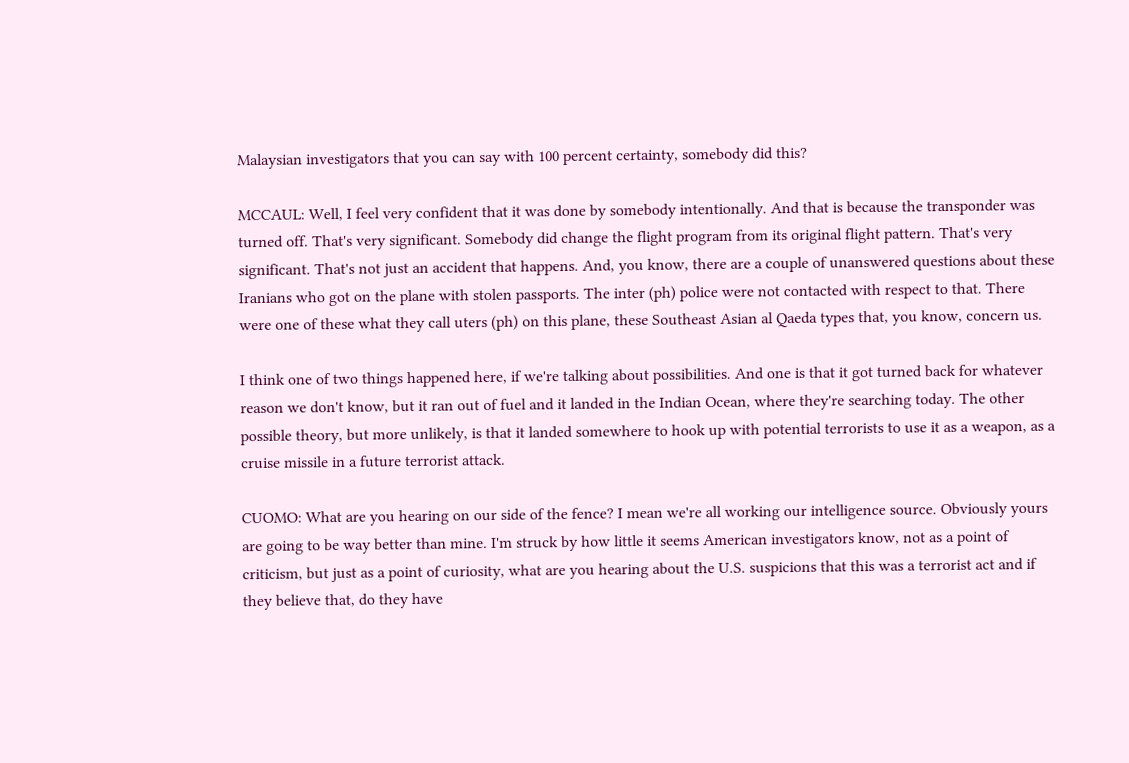Malaysian investigators that you can say with 100 percent certainty, somebody did this?

MCCAUL: Well, I feel very confident that it was done by somebody intentionally. And that is because the transponder was turned off. That's very significant. Somebody did change the flight program from its original flight pattern. That's very significant. That's not just an accident that happens. And, you know, there are a couple of unanswered questions about these Iranians who got on the plane with stolen passports. The inter (ph) police were not contacted with respect to that. There were one of these what they call uters (ph) on this plane, these Southeast Asian al Qaeda types that, you know, concern us.

I think one of two things happened here, if we're talking about possibilities. And one is that it got turned back for whatever reason we don't know, but it ran out of fuel and it landed in the Indian Ocean, where they're searching today. The other possible theory, but more unlikely, is that it landed somewhere to hook up with potential terrorists to use it as a weapon, as a cruise missile in a future terrorist attack.

CUOMO: What are you hearing on our side of the fence? I mean we're all working our intelligence source. Obviously yours are going to be way better than mine. I'm struck by how little it seems American investigators know, not as a point of criticism, but just as a point of curiosity, what are you hearing about the U.S. suspicions that this was a terrorist act and if they believe that, do they have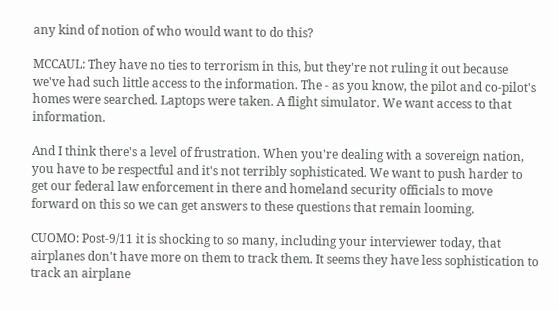any kind of notion of who would want to do this?

MCCAUL: They have no ties to terrorism in this, but they're not ruling it out because we've had such little access to the information. The - as you know, the pilot and co-pilot's homes were searched. Laptops were taken. A flight simulator. We want access to that information.

And I think there's a level of frustration. When you're dealing with a sovereign nation, you have to be respectful and it's not terribly sophisticated. We want to push harder to get our federal law enforcement in there and homeland security officials to move forward on this so we can get answers to these questions that remain looming.

CUOMO: Post-9/11 it is shocking to so many, including your interviewer today, that airplanes don't have more on them to track them. It seems they have less sophistication to track an airplane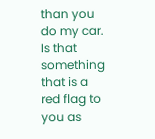than you do my car. Is that something that is a red flag to you as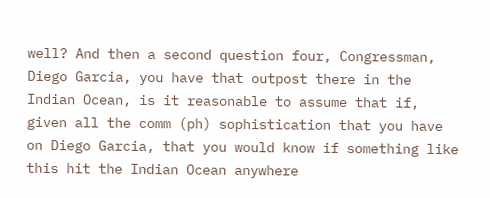well? And then a second question four, Congressman, Diego Garcia, you have that outpost there in the Indian Ocean, is it reasonable to assume that if, given all the comm (ph) sophistication that you have on Diego Garcia, that you would know if something like this hit the Indian Ocean anywhere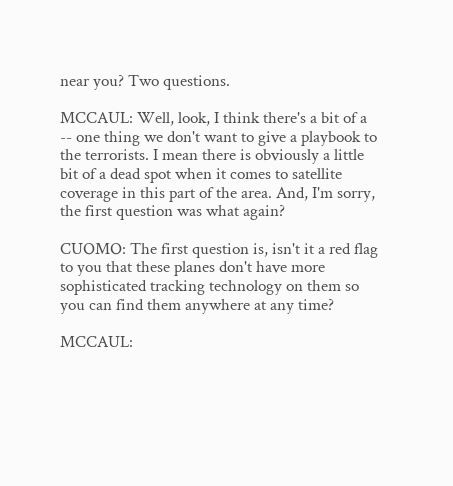near you? Two questions.

MCCAUL: Well, look, I think there's a bit of a -- one thing we don't want to give a playbook to the terrorists. I mean there is obviously a little bit of a dead spot when it comes to satellite coverage in this part of the area. And, I'm sorry, the first question was what again?

CUOMO: The first question is, isn't it a red flag to you that these planes don't have more sophisticated tracking technology on them so you can find them anywhere at any time?

MCCAUL: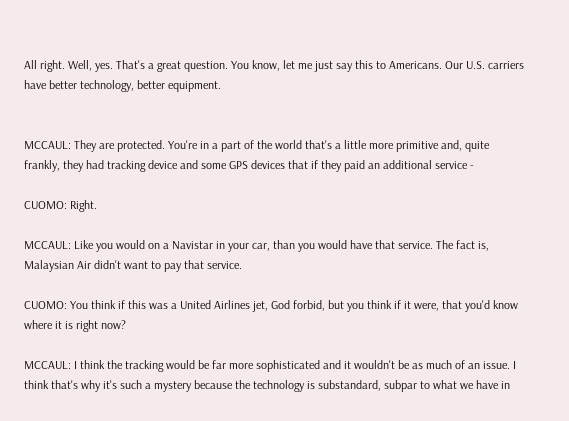All right. Well, yes. That's a great question. You know, let me just say this to Americans. Our U.S. carriers have better technology, better equipment.


MCCAUL: They are protected. You're in a part of the world that's a little more primitive and, quite frankly, they had tracking device and some GPS devices that if they paid an additional service -

CUOMO: Right.

MCCAUL: Like you would on a Navistar in your car, than you would have that service. The fact is, Malaysian Air didn't want to pay that service.

CUOMO: You think if this was a United Airlines jet, God forbid, but you think if it were, that you'd know where it is right now?

MCCAUL: I think the tracking would be far more sophisticated and it wouldn't be as much of an issue. I think that's why it's such a mystery because the technology is substandard, subpar to what we have in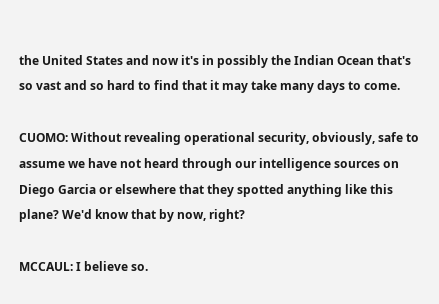the United States and now it's in possibly the Indian Ocean that's so vast and so hard to find that it may take many days to come.

CUOMO: Without revealing operational security, obviously, safe to assume we have not heard through our intelligence sources on Diego Garcia or elsewhere that they spotted anything like this plane? We'd know that by now, right?

MCCAUL: I believe so.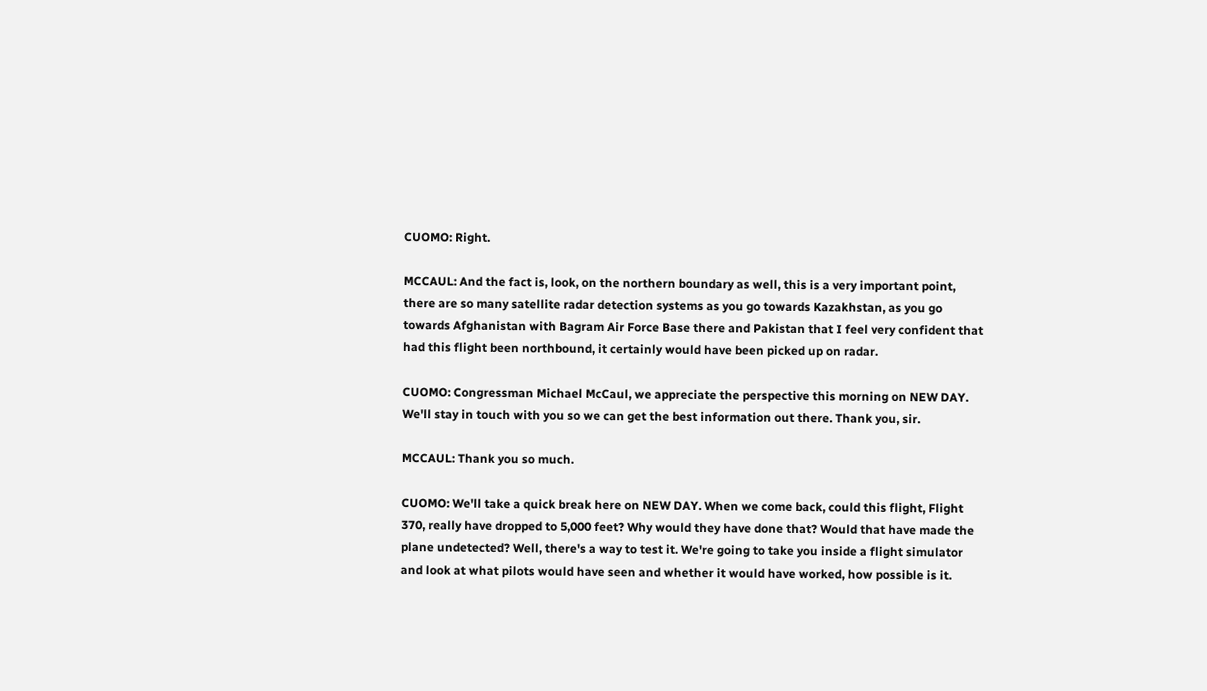CUOMO: Right.

MCCAUL: And the fact is, look, on the northern boundary as well, this is a very important point, there are so many satellite radar detection systems as you go towards Kazakhstan, as you go towards Afghanistan with Bagram Air Force Base there and Pakistan that I feel very confident that had this flight been northbound, it certainly would have been picked up on radar.

CUOMO: Congressman Michael McCaul, we appreciate the perspective this morning on NEW DAY. We'll stay in touch with you so we can get the best information out there. Thank you, sir.

MCCAUL: Thank you so much.

CUOMO: We'll take a quick break here on NEW DAY. When we come back, could this flight, Flight 370, really have dropped to 5,000 feet? Why would they have done that? Would that have made the plane undetected? Well, there's a way to test it. We're going to take you inside a flight simulator and look at what pilots would have seen and whether it would have worked, how possible is it.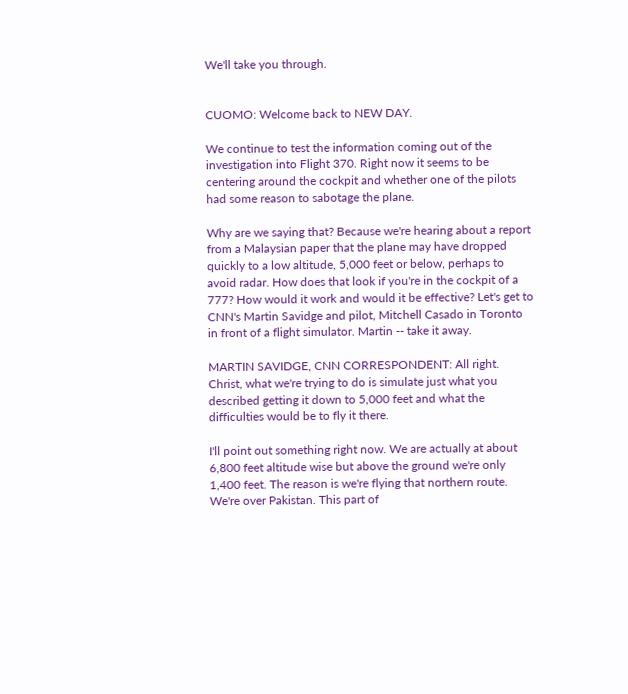We'll take you through.


CUOMO: Welcome back to NEW DAY.

We continue to test the information coming out of the investigation into Flight 370. Right now it seems to be centering around the cockpit and whether one of the pilots had some reason to sabotage the plane.

Why are we saying that? Because we're hearing about a report from a Malaysian paper that the plane may have dropped quickly to a low altitude, 5,000 feet or below, perhaps to avoid radar. How does that look if you're in the cockpit of a 777? How would it work and would it be effective? Let's get to CNN's Martin Savidge and pilot, Mitchell Casado in Toronto in front of a flight simulator. Martin -- take it away.

MARTIN SAVIDGE, CNN CORRESPONDENT: All right. Christ, what we're trying to do is simulate just what you described getting it down to 5,000 feet and what the difficulties would be to fly it there.

I'll point out something right now. We are actually at about 6,800 feet altitude wise but above the ground we're only 1,400 feet. The reason is we're flying that northern route. We're over Pakistan. This part of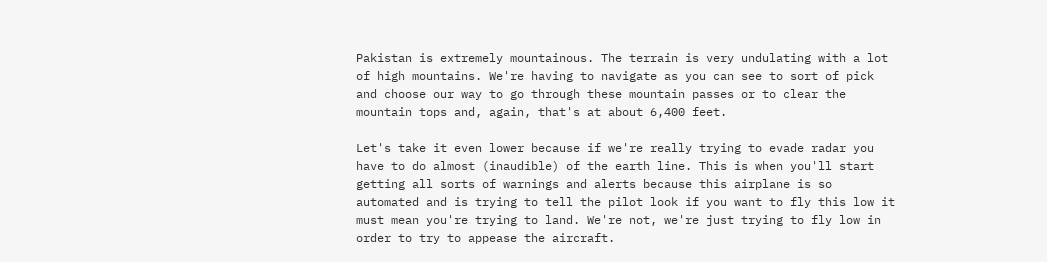Pakistan is extremely mountainous. The terrain is very undulating with a lot of high mountains. We're having to navigate as you can see to sort of pick and choose our way to go through these mountain passes or to clear the mountain tops and, again, that's at about 6,400 feet.

Let's take it even lower because if we're really trying to evade radar you have to do almost (inaudible) of the earth line. This is when you'll start getting all sorts of warnings and alerts because this airplane is so automated and is trying to tell the pilot look if you want to fly this low it must mean you're trying to land. We're not, we're just trying to fly low in order to try to appease the aircraft.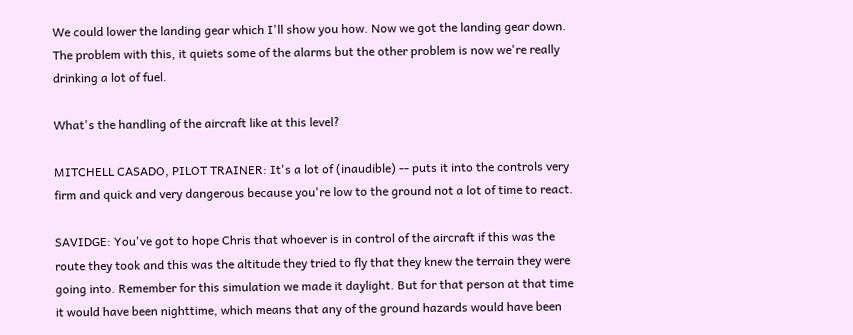We could lower the landing gear which I'll show you how. Now we got the landing gear down. The problem with this, it quiets some of the alarms but the other problem is now we're really drinking a lot of fuel.

What's the handling of the aircraft like at this level?

MITCHELL CASADO, PILOT TRAINER: It's a lot of (inaudible) -- puts it into the controls very firm and quick and very dangerous because you're low to the ground not a lot of time to react.

SAVIDGE: You've got to hope Chris that whoever is in control of the aircraft if this was the route they took and this was the altitude they tried to fly that they knew the terrain they were going into. Remember for this simulation we made it daylight. But for that person at that time it would have been nighttime, which means that any of the ground hazards would have been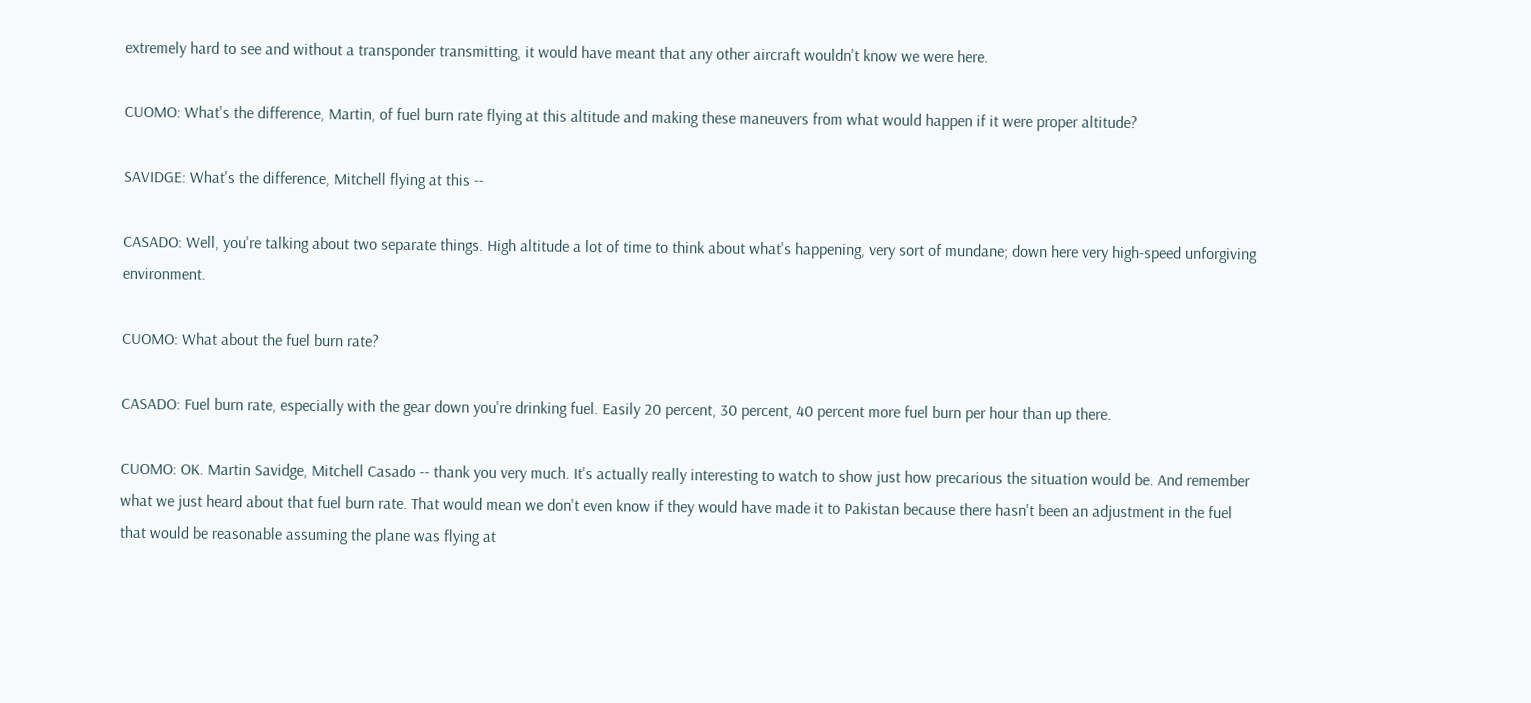extremely hard to see and without a transponder transmitting, it would have meant that any other aircraft wouldn't know we were here.

CUOMO: What's the difference, Martin, of fuel burn rate flying at this altitude and making these maneuvers from what would happen if it were proper altitude?

SAVIDGE: What's the difference, Mitchell flying at this --

CASADO: Well, you're talking about two separate things. High altitude a lot of time to think about what's happening, very sort of mundane; down here very high-speed unforgiving environment.

CUOMO: What about the fuel burn rate?

CASADO: Fuel burn rate, especially with the gear down you're drinking fuel. Easily 20 percent, 30 percent, 40 percent more fuel burn per hour than up there.

CUOMO: OK. Martin Savidge, Mitchell Casado -- thank you very much. It's actually really interesting to watch to show just how precarious the situation would be. And remember what we just heard about that fuel burn rate. That would mean we don't even know if they would have made it to Pakistan because there hasn't been an adjustment in the fuel that would be reasonable assuming the plane was flying at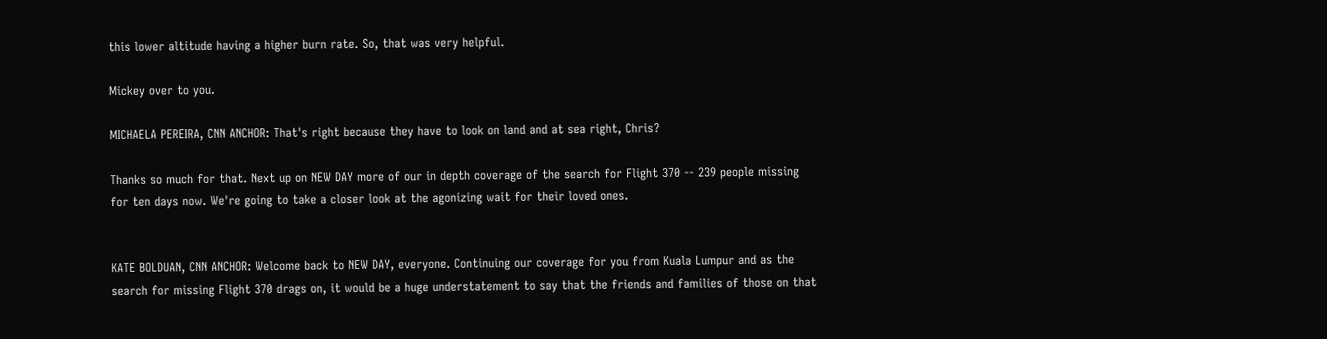this lower altitude having a higher burn rate. So, that was very helpful.

Mickey over to you.

MICHAELA PEREIRA, CNN ANCHOR: That's right because they have to look on land and at sea right, Chris?

Thanks so much for that. Next up on NEW DAY more of our in depth coverage of the search for Flight 370 -- 239 people missing for ten days now. We're going to take a closer look at the agonizing wait for their loved ones.


KATE BOLDUAN, CNN ANCHOR: Welcome back to NEW DAY, everyone. Continuing our coverage for you from Kuala Lumpur and as the search for missing Flight 370 drags on, it would be a huge understatement to say that the friends and families of those on that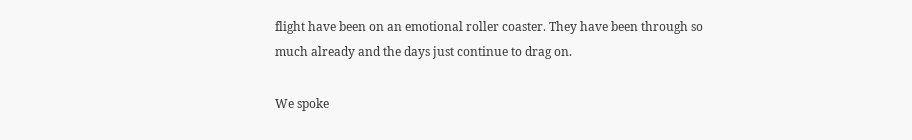flight have been on an emotional roller coaster. They have been through so much already and the days just continue to drag on.

We spoke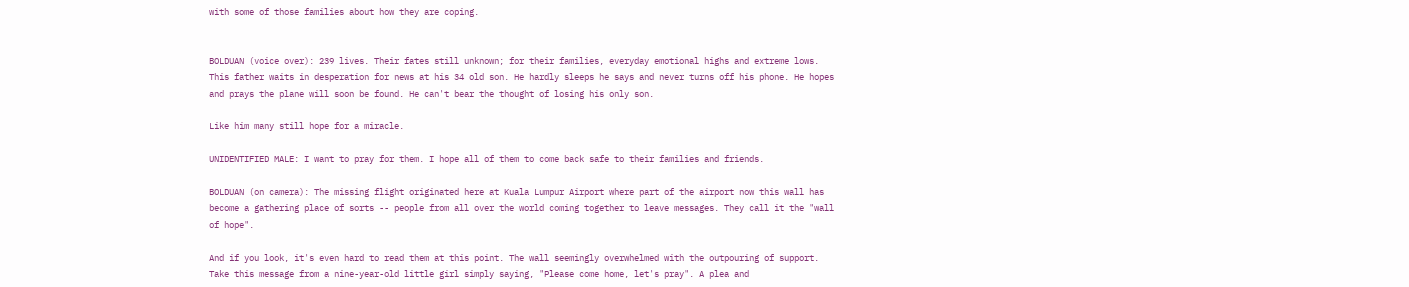with some of those families about how they are coping.


BOLDUAN (voice over): 239 lives. Their fates still unknown; for their families, everyday emotional highs and extreme lows. This father waits in desperation for news at his 34 old son. He hardly sleeps he says and never turns off his phone. He hopes and prays the plane will soon be found. He can't bear the thought of losing his only son.

Like him many still hope for a miracle.

UNIDENTIFIED MALE: I want to pray for them. I hope all of them to come back safe to their families and friends.

BOLDUAN (on camera): The missing flight originated here at Kuala Lumpur Airport where part of the airport now this wall has become a gathering place of sorts -- people from all over the world coming together to leave messages. They call it the "wall of hope".

And if you look, it's even hard to read them at this point. The wall seemingly overwhelmed with the outpouring of support. Take this message from a nine-year-old little girl simply saying, "Please come home, let's pray". A plea and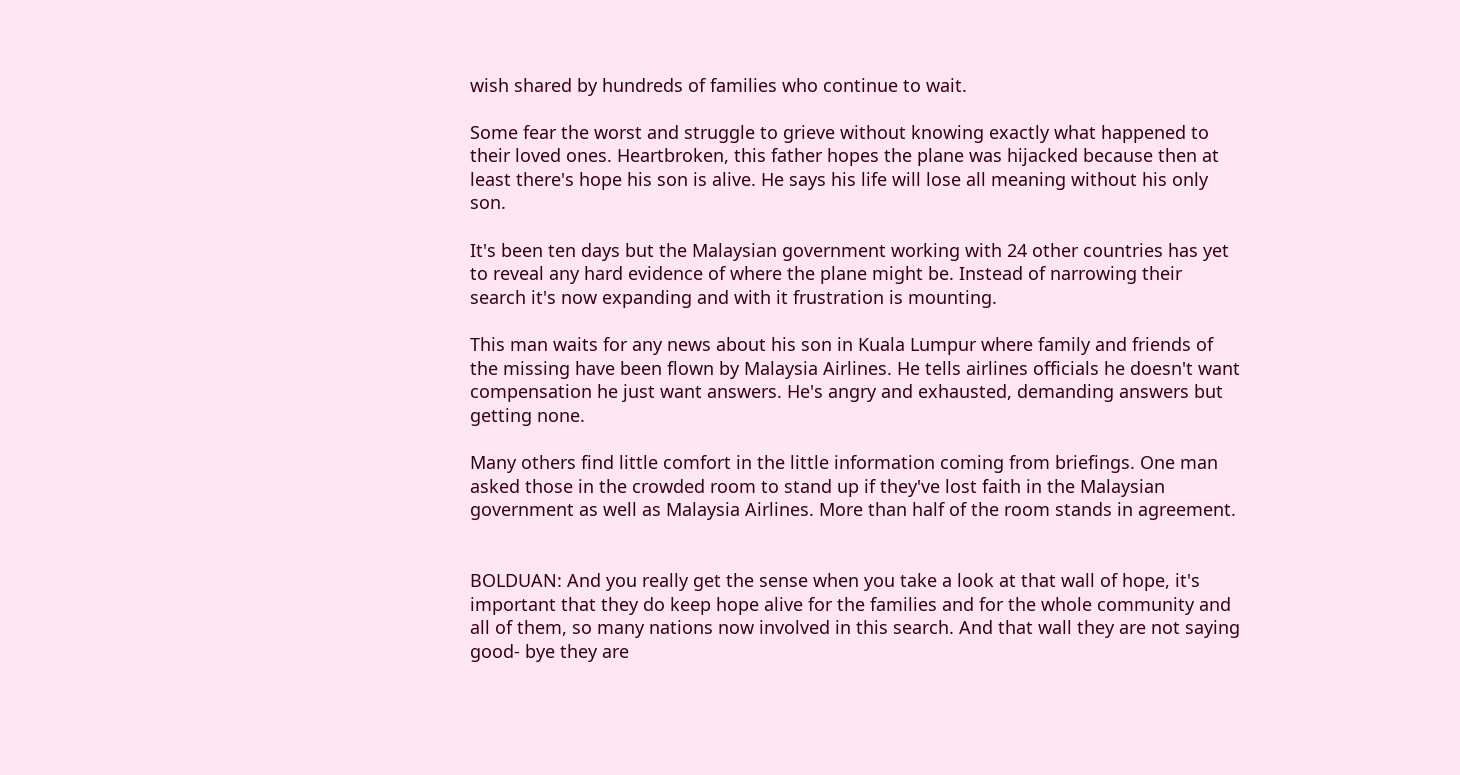wish shared by hundreds of families who continue to wait.

Some fear the worst and struggle to grieve without knowing exactly what happened to their loved ones. Heartbroken, this father hopes the plane was hijacked because then at least there's hope his son is alive. He says his life will lose all meaning without his only son.

It's been ten days but the Malaysian government working with 24 other countries has yet to reveal any hard evidence of where the plane might be. Instead of narrowing their search it's now expanding and with it frustration is mounting.

This man waits for any news about his son in Kuala Lumpur where family and friends of the missing have been flown by Malaysia Airlines. He tells airlines officials he doesn't want compensation he just want answers. He's angry and exhausted, demanding answers but getting none.

Many others find little comfort in the little information coming from briefings. One man asked those in the crowded room to stand up if they've lost faith in the Malaysian government as well as Malaysia Airlines. More than half of the room stands in agreement.


BOLDUAN: And you really get the sense when you take a look at that wall of hope, it's important that they do keep hope alive for the families and for the whole community and all of them, so many nations now involved in this search. And that wall they are not saying good- bye they are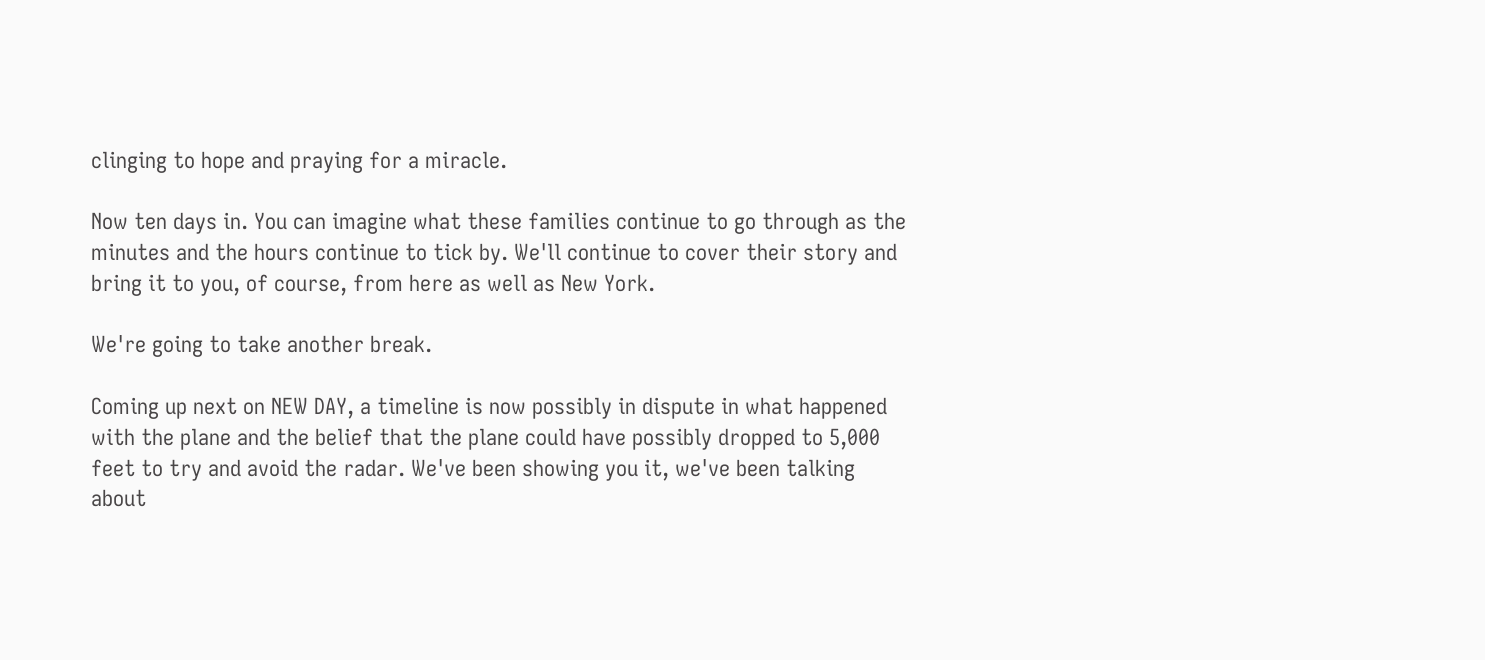clinging to hope and praying for a miracle.

Now ten days in. You can imagine what these families continue to go through as the minutes and the hours continue to tick by. We'll continue to cover their story and bring it to you, of course, from here as well as New York.

We're going to take another break.

Coming up next on NEW DAY, a timeline is now possibly in dispute in what happened with the plane and the belief that the plane could have possibly dropped to 5,000 feet to try and avoid the radar. We've been showing you it, we've been talking about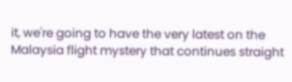it, we're going to have the very latest on the Malaysia flight mystery that continues straight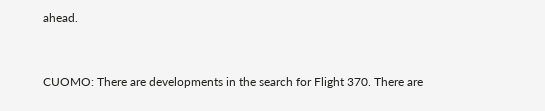ahead.


CUOMO: There are developments in the search for Flight 370. There are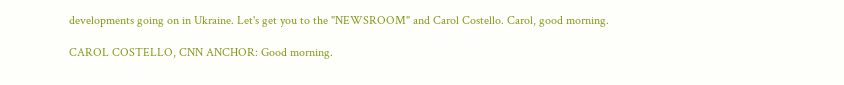developments going on in Ukraine. Let's get you to the "NEWSROOM" and Carol Costello. Carol, good morning.

CAROL COSTELLO, CNN ANCHOR: Good morning.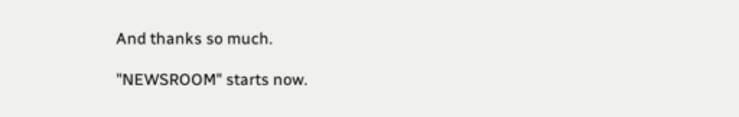And thanks so much.

"NEWSROOM" starts now.